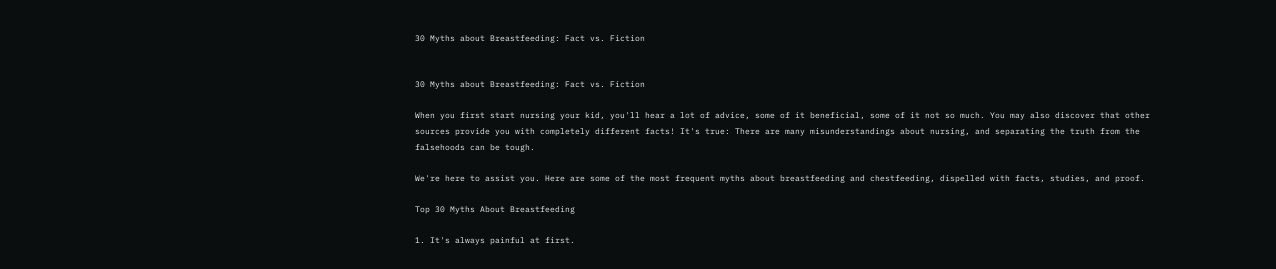30 Myths about Breastfeeding: Fact vs. Fiction


30 Myths about Breastfeeding: Fact vs. Fiction

When you first start nursing your kid, you'll hear a lot of advice, some of it beneficial, some of it not so much. You may also discover that other sources provide you with completely different facts! It's true: There are many misunderstandings about nursing, and separating the truth from the falsehoods can be tough.

We're here to assist you. Here are some of the most frequent myths about breastfeeding and chestfeeding, dispelled with facts, studies, and proof.

Top 30 Myths About Breastfeeding

1. It's always painful at first.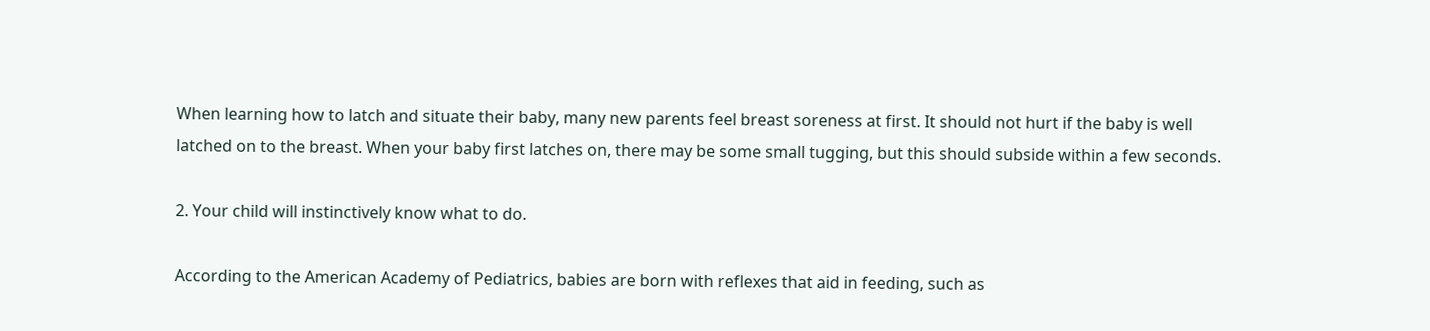When learning how to latch and situate their baby, many new parents feel breast soreness at first. It should not hurt if the baby is well latched on to the breast. When your baby first latches on, there may be some small tugging, but this should subside within a few seconds.

2. Your child will instinctively know what to do.

According to the American Academy of Pediatrics, babies are born with reflexes that aid in feeding, such as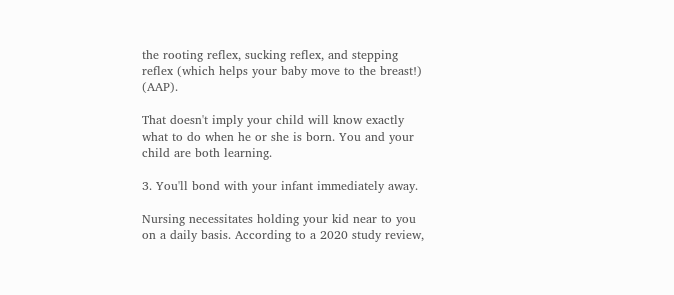the rooting reflex, sucking reflex, and stepping reflex (which helps your baby move to the breast!) (AAP).

That doesn't imply your child will know exactly what to do when he or she is born. You and your child are both learning.

3. You'll bond with your infant immediately away.

Nursing necessitates holding your kid near to you on a daily basis. According to a 2020 study review,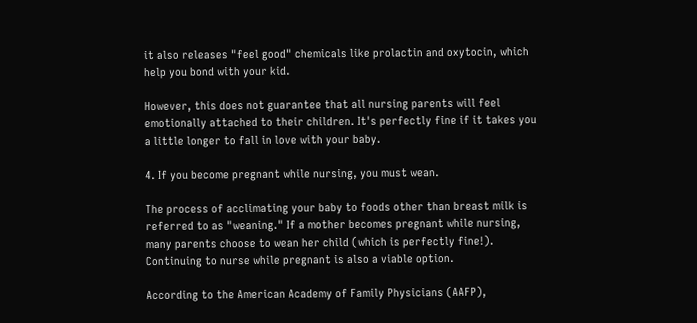it also releases "feel good" chemicals like prolactin and oxytocin, which help you bond with your kid.

However, this does not guarantee that all nursing parents will feel emotionally attached to their children. It's perfectly fine if it takes you a little longer to fall in love with your baby.

4. If you become pregnant while nursing, you must wean.

The process of acclimating your baby to foods other than breast milk is referred to as "weaning." If a mother becomes pregnant while nursing, many parents choose to wean her child (which is perfectly fine!). Continuing to nurse while pregnant is also a viable option.

According to the American Academy of Family Physicians (AAFP),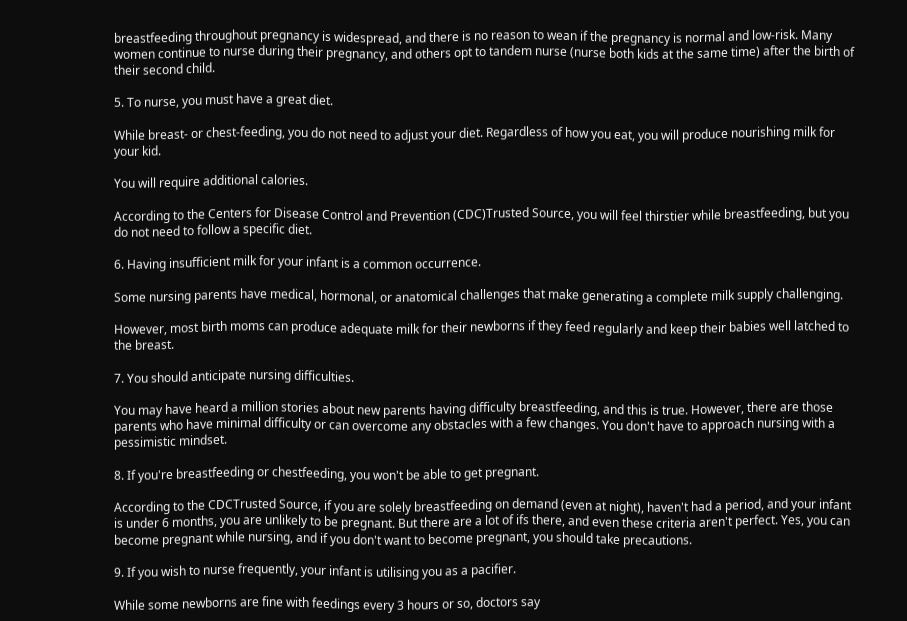breastfeeding throughout pregnancy is widespread, and there is no reason to wean if the pregnancy is normal and low-risk. Many women continue to nurse during their pregnancy, and others opt to tandem nurse (nurse both kids at the same time) after the birth of their second child.

5. To nurse, you must have a great diet.

While breast- or chest-feeding, you do not need to adjust your diet. Regardless of how you eat, you will produce nourishing milk for your kid.

You will require additional calories.

According to the Centers for Disease Control and Prevention (CDC)Trusted Source, you will feel thirstier while breastfeeding, but you do not need to follow a specific diet.

6. Having insufficient milk for your infant is a common occurrence.

Some nursing parents have medical, hormonal, or anatomical challenges that make generating a complete milk supply challenging.

However, most birth moms can produce adequate milk for their newborns if they feed regularly and keep their babies well latched to the breast.

7. You should anticipate nursing difficulties.

You may have heard a million stories about new parents having difficulty breastfeeding, and this is true. However, there are those parents who have minimal difficulty or can overcome any obstacles with a few changes. You don't have to approach nursing with a pessimistic mindset.

8. If you're breastfeeding or chestfeeding, you won't be able to get pregnant.

According to the CDCTrusted Source, if you are solely breastfeeding on demand (even at night), haven't had a period, and your infant is under 6 months, you are unlikely to be pregnant. But there are a lot of ifs there, and even these criteria aren't perfect. Yes, you can become pregnant while nursing, and if you don't want to become pregnant, you should take precautions.

9. If you wish to nurse frequently, your infant is utilising you as a pacifier.

While some newborns are fine with feedings every 3 hours or so, doctors say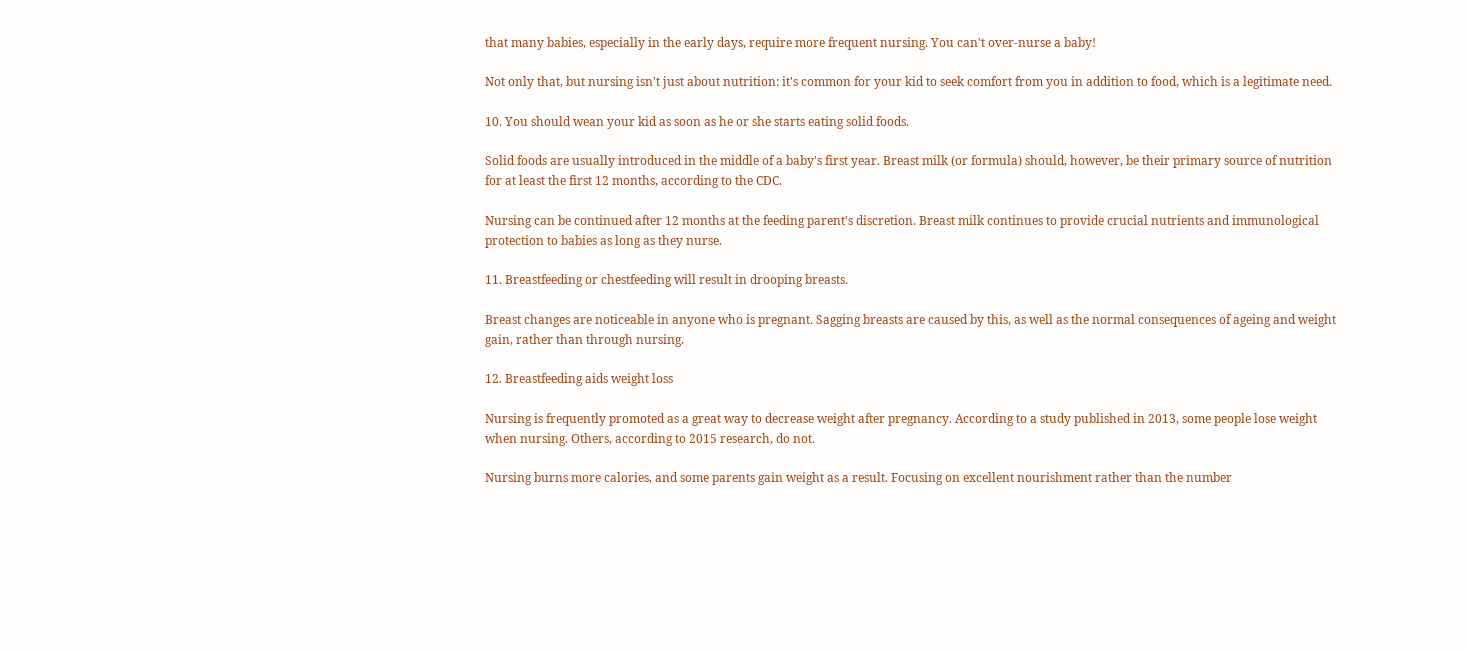that many babies, especially in the early days, require more frequent nursing. You can't over-nurse a baby!

Not only that, but nursing isn't just about nutrition: it's common for your kid to seek comfort from you in addition to food, which is a legitimate need.

10. You should wean your kid as soon as he or she starts eating solid foods.

Solid foods are usually introduced in the middle of a baby's first year. Breast milk (or formula) should, however, be their primary source of nutrition for at least the first 12 months, according to the CDC.

Nursing can be continued after 12 months at the feeding parent's discretion. Breast milk continues to provide crucial nutrients and immunological protection to babies as long as they nurse.

11. Breastfeeding or chestfeeding will result in drooping breasts.

Breast changes are noticeable in anyone who is pregnant. Sagging breasts are caused by this, as well as the normal consequences of ageing and weight gain, rather than through nursing.

12. Breastfeeding aids weight loss

Nursing is frequently promoted as a great way to decrease weight after pregnancy. According to a study published in 2013, some people lose weight when nursing. Others, according to 2015 research, do not.

Nursing burns more calories, and some parents gain weight as a result. Focusing on excellent nourishment rather than the number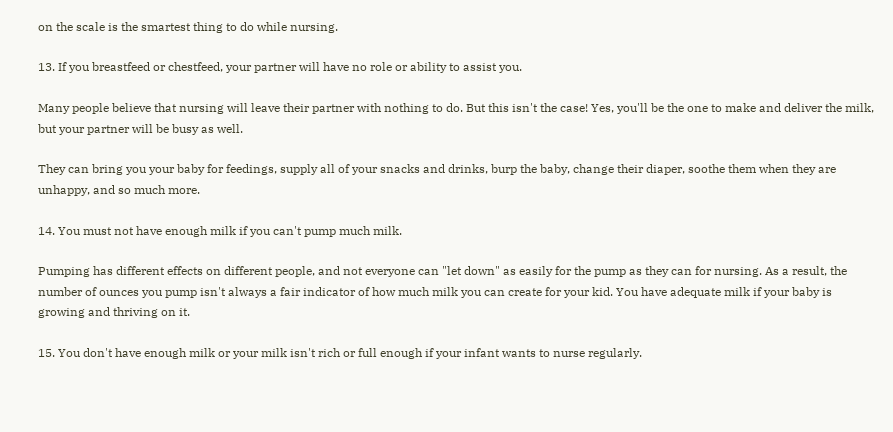on the scale is the smartest thing to do while nursing.

13. If you breastfeed or chestfeed, your partner will have no role or ability to assist you.

Many people believe that nursing will leave their partner with nothing to do. But this isn't the case! Yes, you'll be the one to make and deliver the milk, but your partner will be busy as well.

They can bring you your baby for feedings, supply all of your snacks and drinks, burp the baby, change their diaper, soothe them when they are unhappy, and so much more.

14. You must not have enough milk if you can't pump much milk.

Pumping has different effects on different people, and not everyone can "let down" as easily for the pump as they can for nursing. As a result, the number of ounces you pump isn't always a fair indicator of how much milk you can create for your kid. You have adequate milk if your baby is growing and thriving on it.

15. You don't have enough milk or your milk isn't rich or full enough if your infant wants to nurse regularly.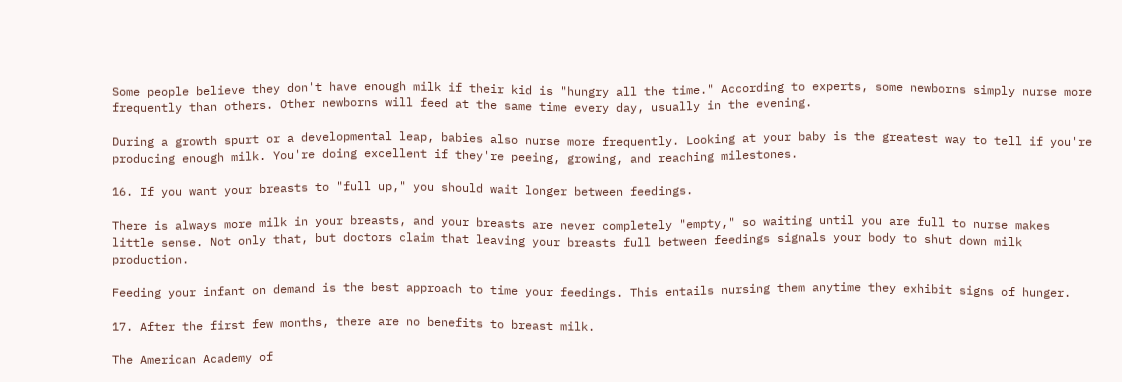Some people believe they don't have enough milk if their kid is "hungry all the time." According to experts, some newborns simply nurse more frequently than others. Other newborns will feed at the same time every day, usually in the evening.

During a growth spurt or a developmental leap, babies also nurse more frequently. Looking at your baby is the greatest way to tell if you're producing enough milk. You're doing excellent if they're peeing, growing, and reaching milestones.

16. If you want your breasts to "full up," you should wait longer between feedings.

There is always more milk in your breasts, and your breasts are never completely "empty," so waiting until you are full to nurse makes little sense. Not only that, but doctors claim that leaving your breasts full between feedings signals your body to shut down milk production.

Feeding your infant on demand is the best approach to time your feedings. This entails nursing them anytime they exhibit signs of hunger.

17. After the first few months, there are no benefits to breast milk.

The American Academy of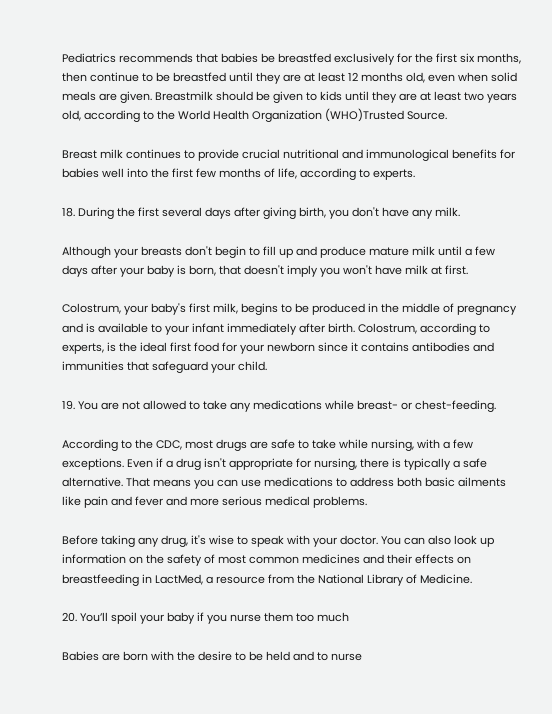Pediatrics recommends that babies be breastfed exclusively for the first six months, then continue to be breastfed until they are at least 12 months old, even when solid meals are given. Breastmilk should be given to kids until they are at least two years old, according to the World Health Organization (WHO)Trusted Source.

Breast milk continues to provide crucial nutritional and immunological benefits for babies well into the first few months of life, according to experts.

18. During the first several days after giving birth, you don't have any milk.

Although your breasts don't begin to fill up and produce mature milk until a few days after your baby is born, that doesn't imply you won't have milk at first.

Colostrum, your baby's first milk, begins to be produced in the middle of pregnancy and is available to your infant immediately after birth. Colostrum, according to experts, is the ideal first food for your newborn since it contains antibodies and immunities that safeguard your child.

19. You are not allowed to take any medications while breast- or chest-feeding.

According to the CDC, most drugs are safe to take while nursing, with a few exceptions. Even if a drug isn't appropriate for nursing, there is typically a safe alternative. That means you can use medications to address both basic ailments like pain and fever and more serious medical problems.

Before taking any drug, it's wise to speak with your doctor. You can also look up information on the safety of most common medicines and their effects on breastfeeding in LactMed, a resource from the National Library of Medicine.

20. You’ll spoil your baby if you nurse them too much

Babies are born with the desire to be held and to nurse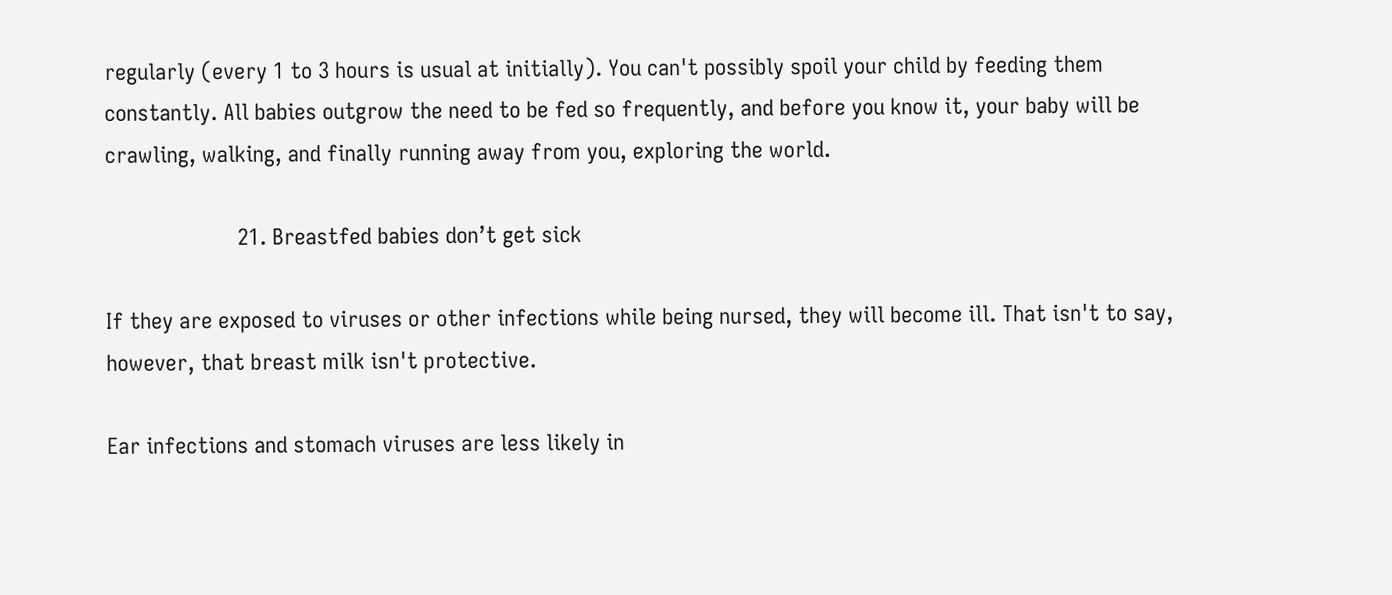regularly (every 1 to 3 hours is usual at initially). You can't possibly spoil your child by feeding them constantly. All babies outgrow the need to be fed so frequently, and before you know it, your baby will be crawling, walking, and finally running away from you, exploring the world.

                      21. Breastfed babies don’t get sick

If they are exposed to viruses or other infections while being nursed, they will become ill. That isn't to say, however, that breast milk isn't protective.

Ear infections and stomach viruses are less likely in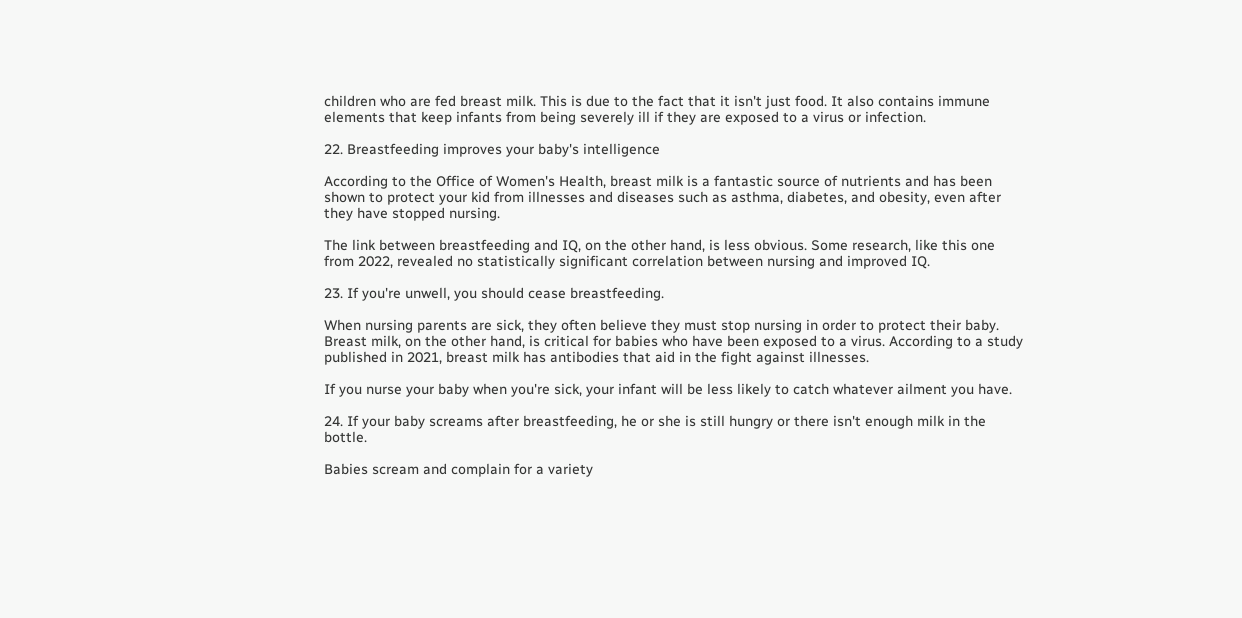children who are fed breast milk. This is due to the fact that it isn't just food. It also contains immune elements that keep infants from being severely ill if they are exposed to a virus or infection.

22. Breastfeeding improves your baby's intelligence

According to the Office of Women's Health, breast milk is a fantastic source of nutrients and has been shown to protect your kid from illnesses and diseases such as asthma, diabetes, and obesity, even after they have stopped nursing.

The link between breastfeeding and IQ, on the other hand, is less obvious. Some research, like this one from 2022, revealed no statistically significant correlation between nursing and improved IQ.

23. If you're unwell, you should cease breastfeeding.

When nursing parents are sick, they often believe they must stop nursing in order to protect their baby. Breast milk, on the other hand, is critical for babies who have been exposed to a virus. According to a study published in 2021, breast milk has antibodies that aid in the fight against illnesses.

If you nurse your baby when you're sick, your infant will be less likely to catch whatever ailment you have.

24. If your baby screams after breastfeeding, he or she is still hungry or there isn't enough milk in the bottle.

Babies scream and complain for a variety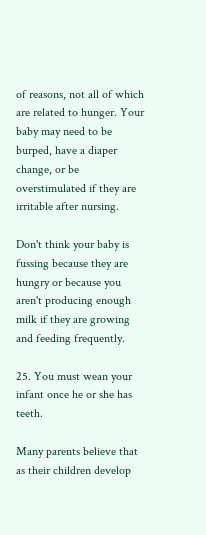of reasons, not all of which are related to hunger. Your baby may need to be burped, have a diaper change, or be overstimulated if they are irritable after nursing.

Don't think your baby is fussing because they are hungry or because you aren't producing enough milk if they are growing and feeding frequently.

25. You must wean your infant once he or she has teeth.

Many parents believe that as their children develop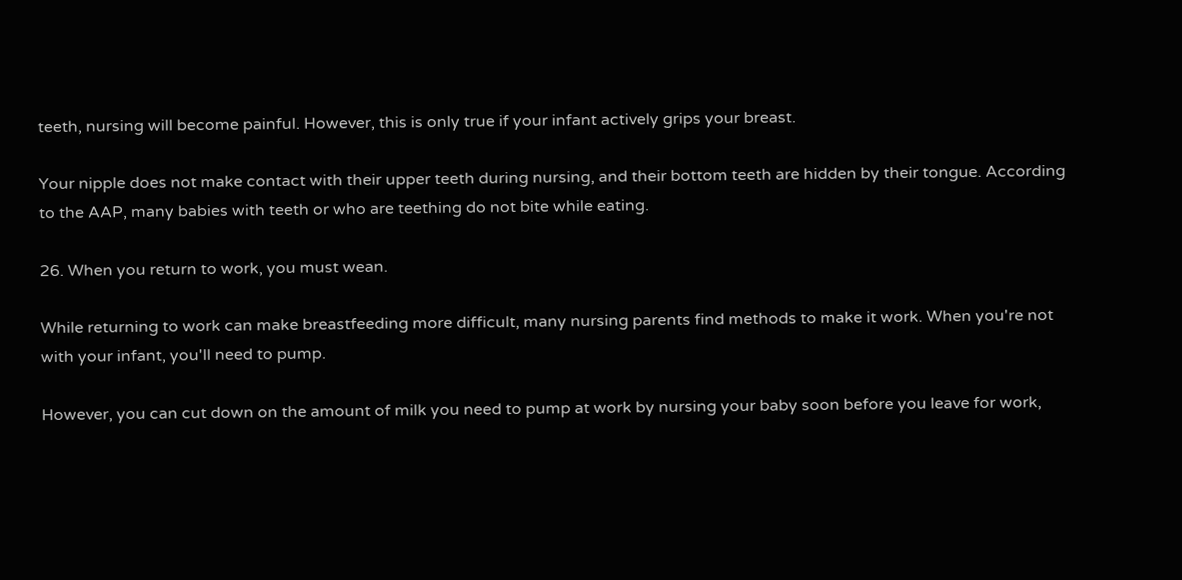teeth, nursing will become painful. However, this is only true if your infant actively grips your breast.

Your nipple does not make contact with their upper teeth during nursing, and their bottom teeth are hidden by their tongue. According to the AAP, many babies with teeth or who are teething do not bite while eating.

26. When you return to work, you must wean.

While returning to work can make breastfeeding more difficult, many nursing parents find methods to make it work. When you're not with your infant, you'll need to pump.

However, you can cut down on the amount of milk you need to pump at work by nursing your baby soon before you leave for work,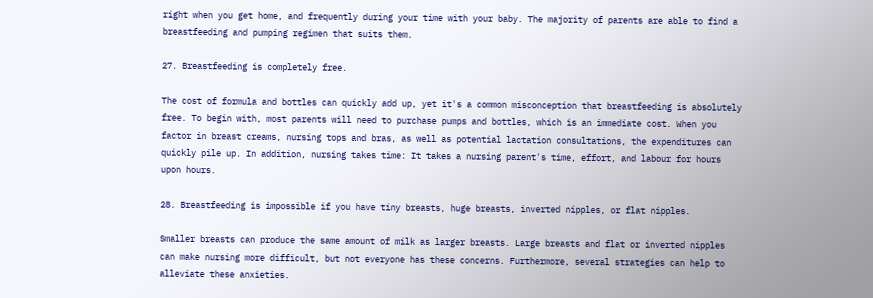right when you get home, and frequently during your time with your baby. The majority of parents are able to find a breastfeeding and pumping regimen that suits them.

27. Breastfeeding is completely free.

The cost of formula and bottles can quickly add up, yet it's a common misconception that breastfeeding is absolutely free. To begin with, most parents will need to purchase pumps and bottles, which is an immediate cost. When you factor in breast creams, nursing tops and bras, as well as potential lactation consultations, the expenditures can quickly pile up. In addition, nursing takes time: It takes a nursing parent's time, effort, and labour for hours upon hours.

28. Breastfeeding is impossible if you have tiny breasts, huge breasts, inverted nipples, or flat nipples.

Smaller breasts can produce the same amount of milk as larger breasts. Large breasts and flat or inverted nipples can make nursing more difficult, but not everyone has these concerns. Furthermore, several strategies can help to alleviate these anxieties.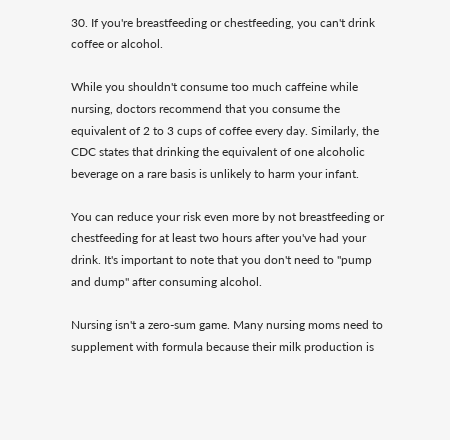30. If you're breastfeeding or chestfeeding, you can't drink coffee or alcohol.

While you shouldn't consume too much caffeine while nursing, doctors recommend that you consume the equivalent of 2 to 3 cups of coffee every day. Similarly, the CDC states that drinking the equivalent of one alcoholic beverage on a rare basis is unlikely to harm your infant.

You can reduce your risk even more by not breastfeeding or chestfeeding for at least two hours after you've had your drink. It's important to note that you don't need to "pump and dump" after consuming alcohol.

Nursing isn't a zero-sum game. Many nursing moms need to supplement with formula because their milk production is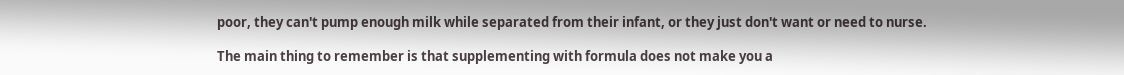poor, they can't pump enough milk while separated from their infant, or they just don't want or need to nurse.

The main thing to remember is that supplementing with formula does not make you a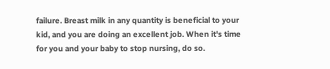failure. Breast milk in any quantity is beneficial to your kid, and you are doing an excellent job. When it's time for you and your baby to stop nursing, do so.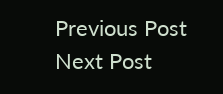Previous Post Next Post